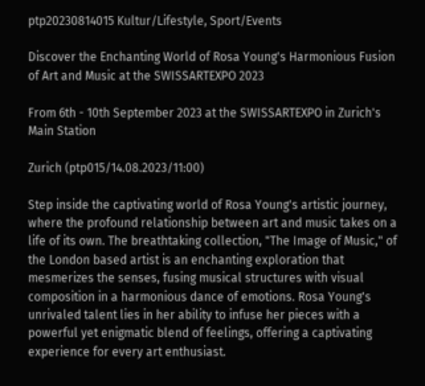ptp20230814015 Kultur/Lifestyle, Sport/Events

Discover the Enchanting World of Rosa Young's Harmonious Fusion of Art and Music at the SWISSARTEXPO 2023

From 6th - 10th September 2023 at the SWISSARTEXPO in Zurich's Main Station

Zurich (ptp015/14.08.2023/11:00)

Step inside the captivating world of Rosa Young's artistic journey, where the profound relationship between art and music takes on a life of its own. The breathtaking collection, "The Image of Music," of the London based artist is an enchanting exploration that mesmerizes the senses, fusing musical structures with visual composition in a harmonious dance of emotions. Rosa Young's unrivaled talent lies in her ability to infuse her pieces with a powerful yet enigmatic blend of feelings, offering a captivating experience for every art enthusiast.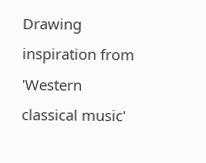Drawing inspiration from 'Western classical music'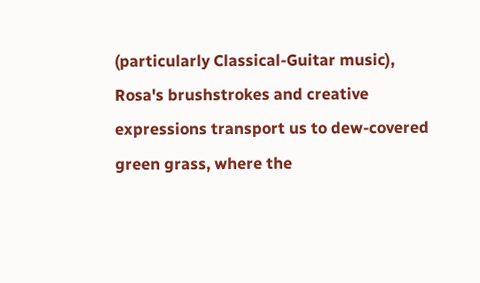(particularly Classical-Guitar music), Rosa's brushstrokes and creative expressions transport us to dew-covered green grass, where the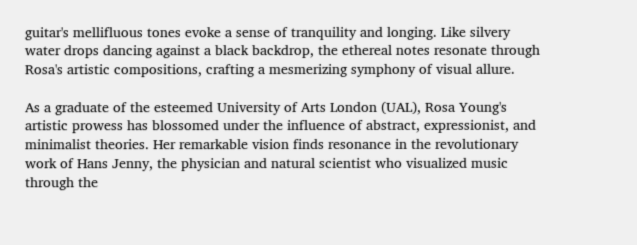guitar's mellifluous tones evoke a sense of tranquility and longing. Like silvery water drops dancing against a black backdrop, the ethereal notes resonate through Rosa's artistic compositions, crafting a mesmerizing symphony of visual allure.

As a graduate of the esteemed University of Arts London (UAL), Rosa Young's artistic prowess has blossomed under the influence of abstract, expressionist, and minimalist theories. Her remarkable vision finds resonance in the revolutionary work of Hans Jenny, the physician and natural scientist who visualized music through the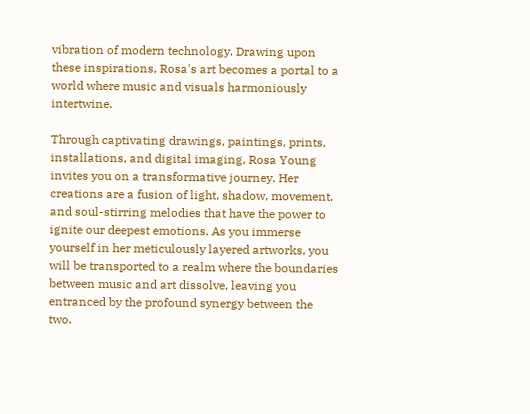vibration of modern technology. Drawing upon these inspirations, Rosa's art becomes a portal to a world where music and visuals harmoniously intertwine.

Through captivating drawings, paintings, prints, installations, and digital imaging, Rosa Young invites you on a transformative journey. Her creations are a fusion of light, shadow, movement, and soul-stirring melodies that have the power to ignite our deepest emotions. As you immerse yourself in her meticulously layered artworks, you will be transported to a realm where the boundaries between music and art dissolve, leaving you entranced by the profound synergy between the two.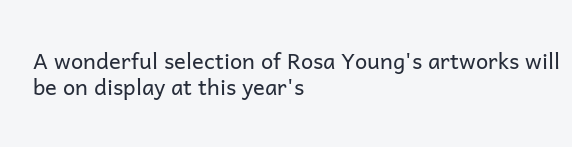A wonderful selection of Rosa Young's artworks will be on display at this year's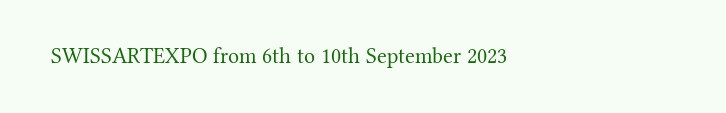SWISSARTEXPO from 6th to 10th September 2023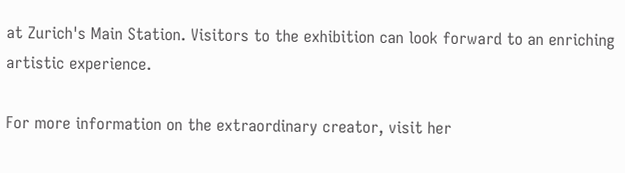at Zurich's Main Station. Visitors to the exhibition can look forward to an enriching artistic experience.

For more information on the extraordinary creator, visit her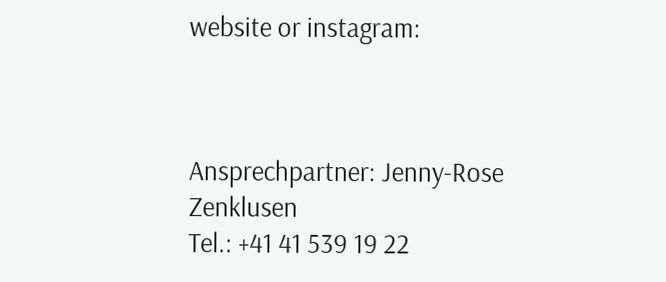website or instagram:



Ansprechpartner: Jenny-Rose Zenklusen
Tel.: +41 41 539 19 22